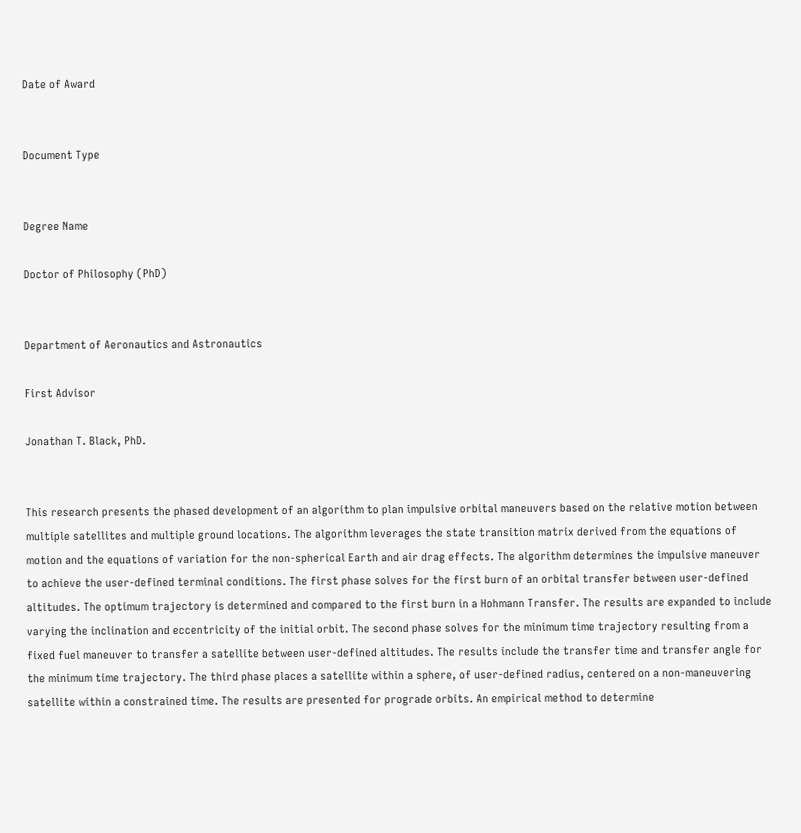Date of Award


Document Type


Degree Name

Doctor of Philosophy (PhD)


Department of Aeronautics and Astronautics

First Advisor

Jonathan T. Black, PhD.


This research presents the phased development of an algorithm to plan impulsive orbital maneuvers based on the relative motion between multiple satellites and multiple ground locations. The algorithm leverages the state transition matrix derived from the equations of motion and the equations of variation for the non-spherical Earth and air drag effects. The algorithm determines the impulsive maneuver to achieve the user-defined terminal conditions. The first phase solves for the first burn of an orbital transfer between user-defined altitudes. The optimum trajectory is determined and compared to the first burn in a Hohmann Transfer. The results are expanded to include varying the inclination and eccentricity of the initial orbit. The second phase solves for the minimum time trajectory resulting from a fixed fuel maneuver to transfer a satellite between user-defined altitudes. The results include the transfer time and transfer angle for the minimum time trajectory. The third phase places a satellite within a sphere, of user-defined radius, centered on a non-maneuvering satellite within a constrained time. The results are presented for prograde orbits. An empirical method to determine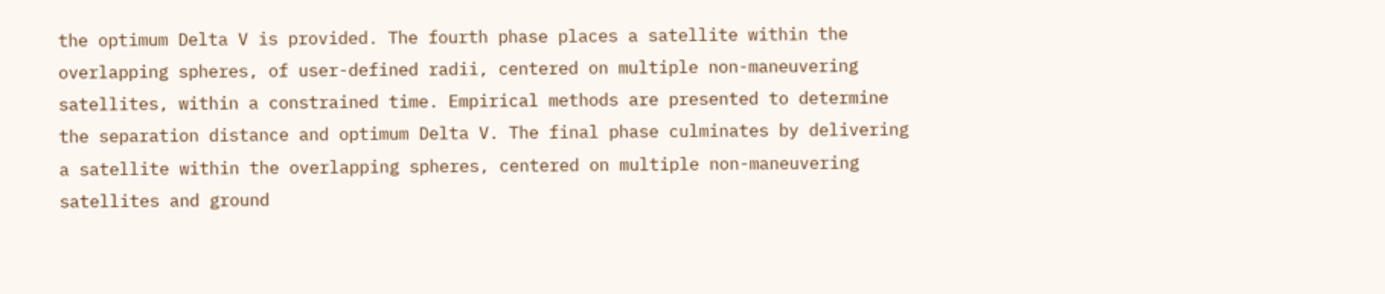the optimum Delta V is provided. The fourth phase places a satellite within the overlapping spheres, of user-defined radii, centered on multiple non-maneuvering satellites, within a constrained time. Empirical methods are presented to determine the separation distance and optimum Delta V. The final phase culminates by delivering a satellite within the overlapping spheres, centered on multiple non-maneuvering satellites and ground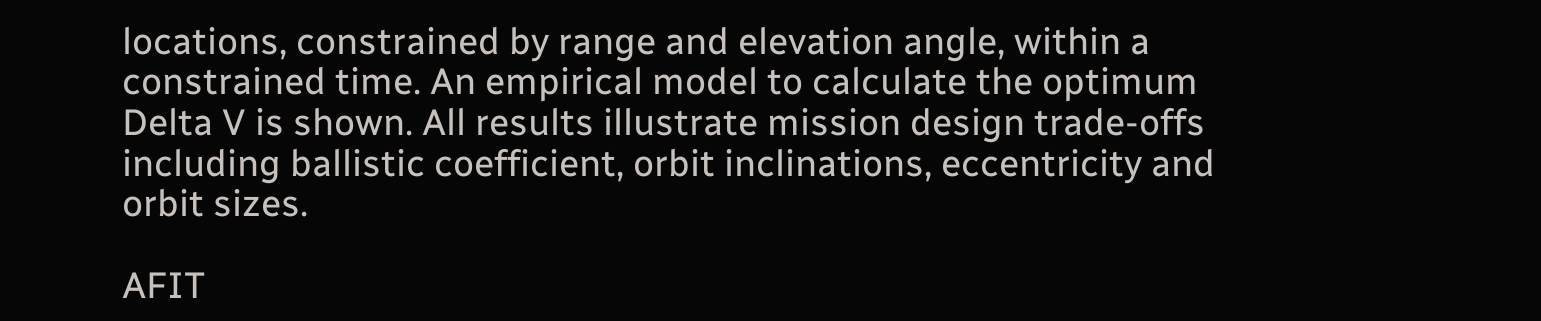locations, constrained by range and elevation angle, within a constrained time. An empirical model to calculate the optimum Delta V is shown. All results illustrate mission design trade-offs including ballistic coefficient, orbit inclinations, eccentricity and orbit sizes.

AFIT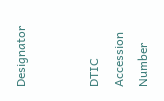Designator


DTIC Accession Number